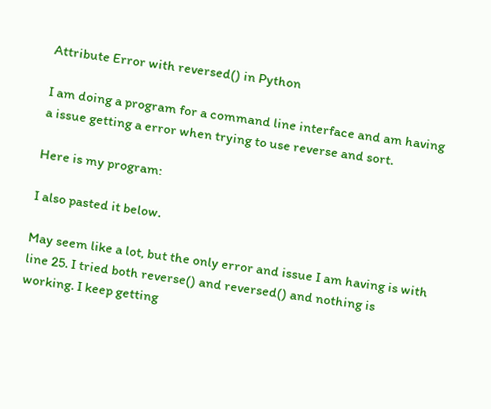Attribute Error with reversed() in Python

I am doing a program for a command line interface and am having a issue getting a error when trying to use reverse and sort.

Here is my program:

I also pasted it below.

May seem like a lot, but the only error and issue I am having is with line 25. I tried both reverse() and reversed() and nothing is working. I keep getting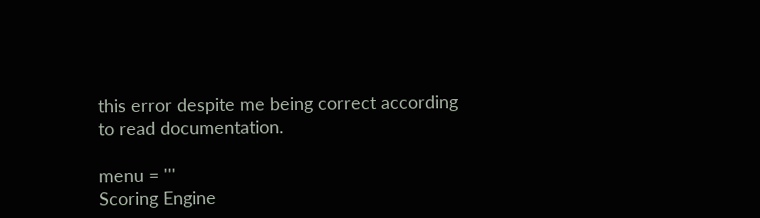this error despite me being correct according to read documentation.

menu = '''
Scoring Engine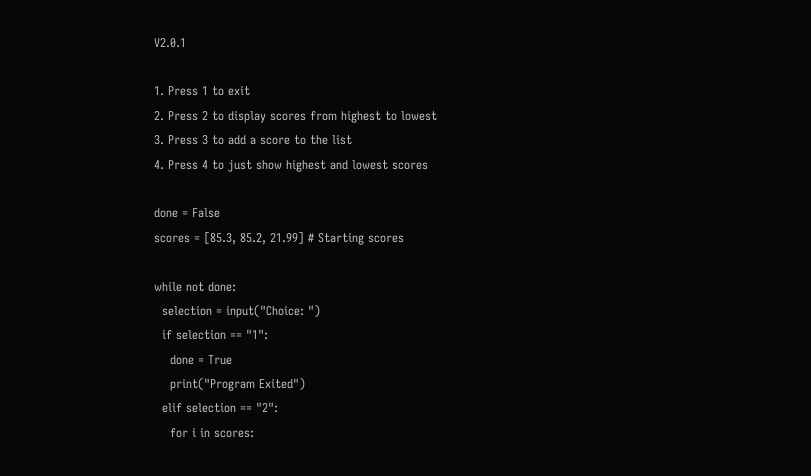V2.0.1

1. Press 1 to exit
2. Press 2 to display scores from highest to lowest
3. Press 3 to add a score to the list
4. Press 4 to just show highest and lowest scores

done = False
scores = [85.3, 85.2, 21.99] # Starting scores

while not done:
  selection = input("Choice: ")
  if selection == "1":
    done = True
    print("Program Exited")
  elif selection == "2":
    for i in scores: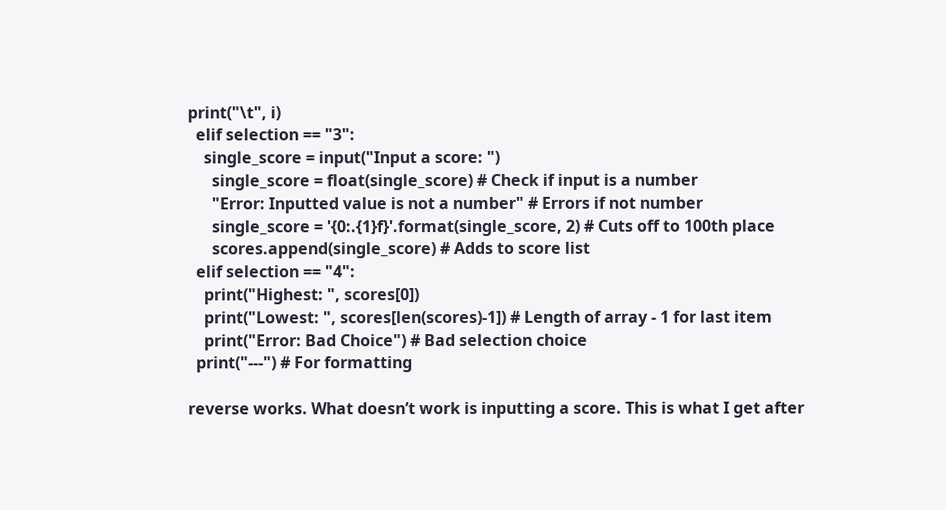print("\t", i)
  elif selection == "3":
    single_score = input("Input a score: ")
      single_score = float(single_score) # Check if input is a number
      "Error: Inputted value is not a number" # Errors if not number
      single_score = '{0:.{1}f}'.format(single_score, 2) # Cuts off to 100th place
      scores.append(single_score) # Adds to score list
  elif selection == "4":
    print("Highest: ", scores[0])
    print("Lowest: ", scores[len(scores)-1]) # Length of array - 1 for last item
    print("Error: Bad Choice") # Bad selection choice
  print("---") # For formatting

reverse works. What doesn’t work is inputting a score. This is what I get after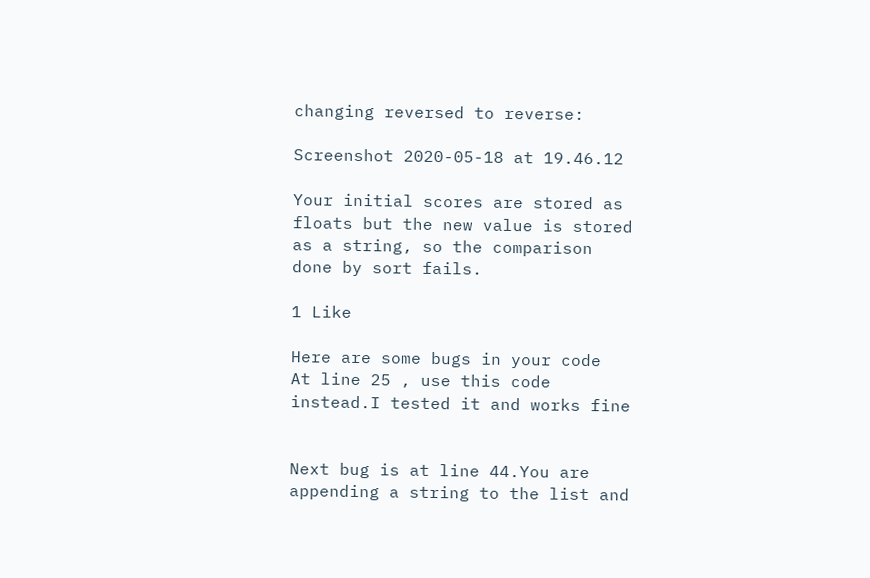changing reversed to reverse:

Screenshot 2020-05-18 at 19.46.12

Your initial scores are stored as floats but the new value is stored as a string, so the comparison done by sort fails.

1 Like

Here are some bugs in your code
At line 25 , use this code instead.I tested it and works fine


Next bug is at line 44.You are appending a string to the list and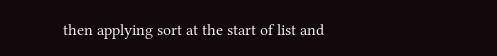then applying sort at the start of list and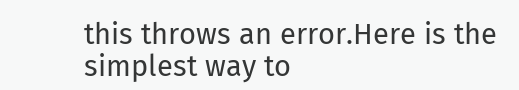this throws an error.Here is the simplest way to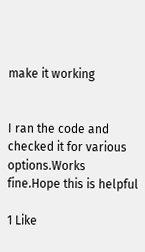make it working


I ran the code and checked it for various options.Works fine.Hope this is helpful

1 Like